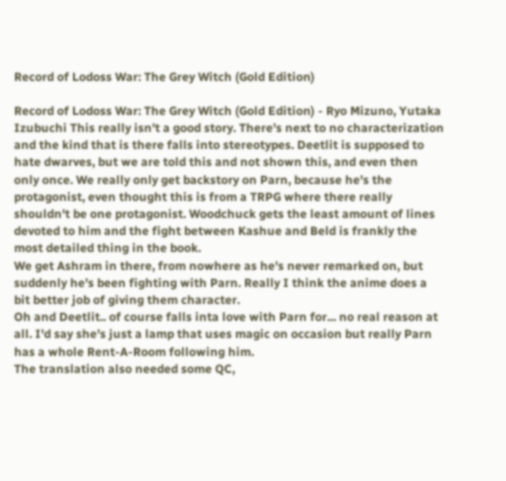Record of Lodoss War: The Grey Witch (Gold Edition)

Record of Lodoss War: The Grey Witch (Gold Edition) - Ryo Mizuno, Yutaka Izubuchi This really isn't a good story. There's next to no characterization and the kind that is there falls into stereotypes. Deetlit is supposed to hate dwarves, but we are told this and not shown this, and even then only once. We really only get backstory on Parn, because he's the protagonist, even thought this is from a TRPG where there really shouldn't be one protagonist. Woodchuck gets the least amount of lines devoted to him and the fight between Kashue and Beld is frankly the most detailed thing in the book.
We get Ashram in there, from nowhere as he's never remarked on, but suddenly he's been fighting with Parn. Really I think the anime does a bit better job of giving them character.
Oh and Deetlit.. of course falls inta love with Parn for... no real reason at all. I'd say she's just a lamp that uses magic on occasion but really Parn has a whole Rent-A-Room following him.
The translation also needed some QC,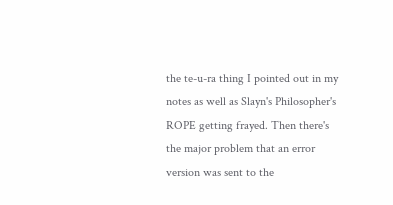the te-u-ra thing I pointed out in my notes as well as Slayn's Philosopher's ROPE getting frayed. Then there's the major problem that an error version was sent to the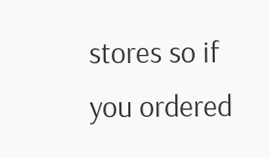stores so if you ordered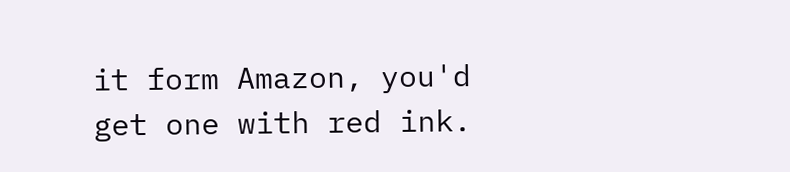it form Amazon, you'd get one with red ink.